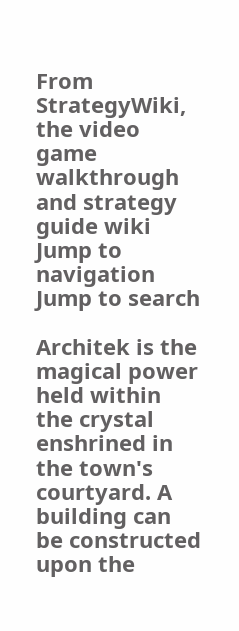From StrategyWiki, the video game walkthrough and strategy guide wiki
Jump to navigation Jump to search

Architek is the magical power held within the crystal enshrined in the town's courtyard. A building can be constructed upon the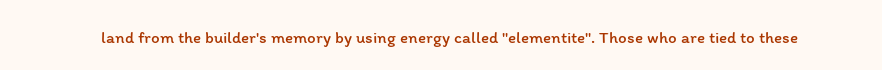land from the builder's memory by using energy called "elementite". Those who are tied to these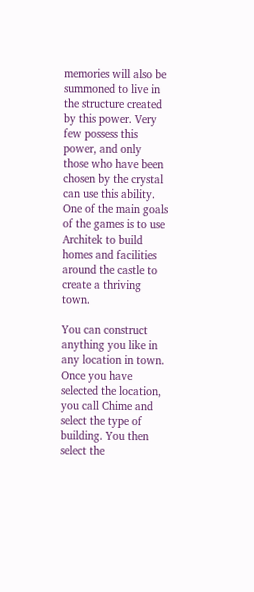memories will also be summoned to live in the structure created by this power. Very few possess this power, and only those who have been chosen by the crystal can use this ability. One of the main goals of the games is to use Architek to build homes and facilities around the castle to create a thriving town.

You can construct anything you like in any location in town. Once you have selected the location, you call Chime and select the type of building. You then select the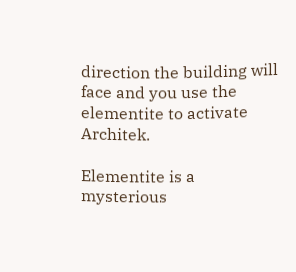direction the building will face and you use the elementite to activate Architek.

Elementite is a mysterious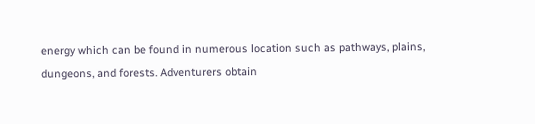energy which can be found in numerous location such as pathways, plains, dungeons, and forests. Adventurers obtain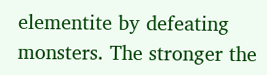elementite by defeating monsters. The stronger the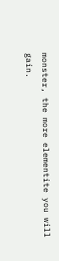monster, the more elementite you will gain.